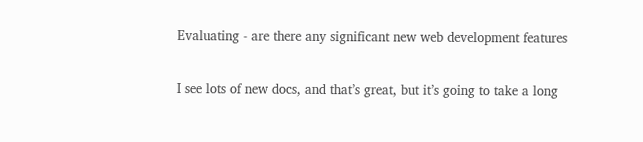Evaluating - are there any significant new web development features

I see lots of new docs, and that’s great, but it’s going to take a long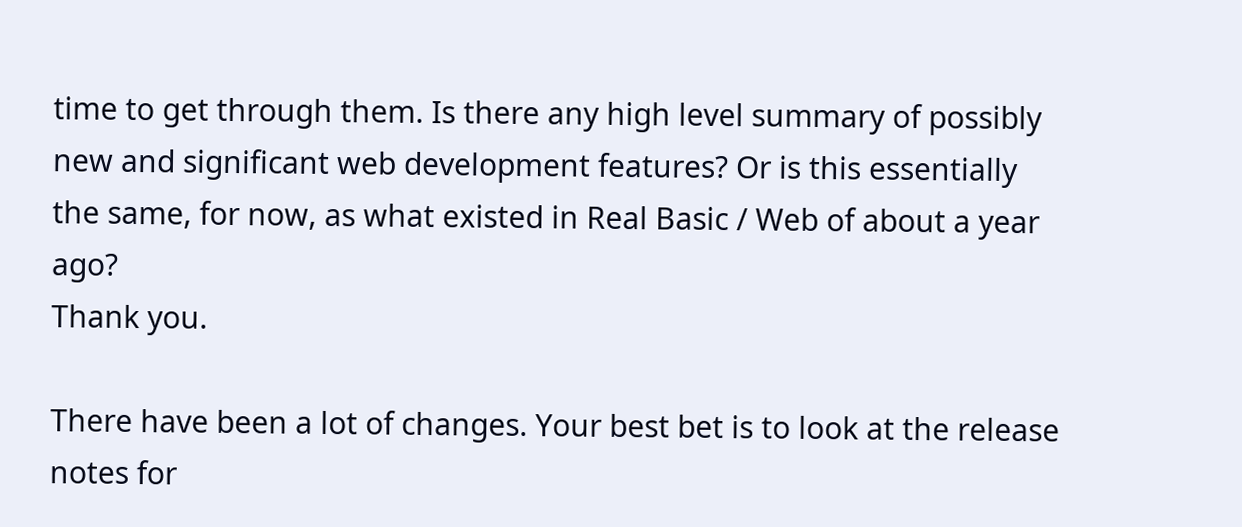time to get through them. Is there any high level summary of possibly new and significant web development features? Or is this essentially the same, for now, as what existed in Real Basic / Web of about a year ago?
Thank you.

There have been a lot of changes. Your best bet is to look at the release notes for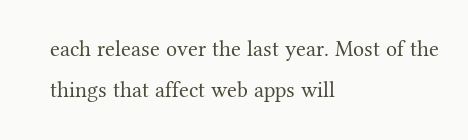each release over the last year. Most of the things that affect web apps will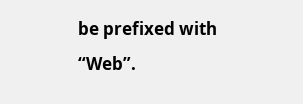be prefixed with “Web”.